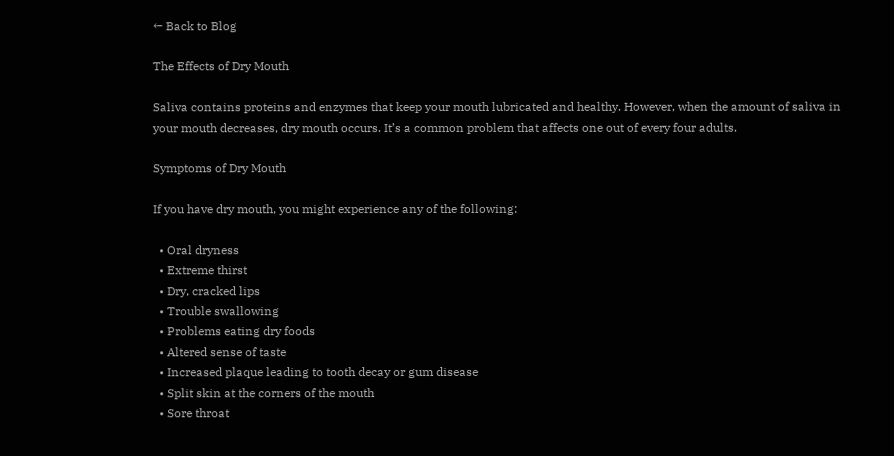← Back to Blog

The Effects of Dry Mouth

Saliva contains proteins and enzymes that keep your mouth lubricated and healthy. However, when the amount of saliva in your mouth decreases, dry mouth occurs. It’s a common problem that affects one out of every four adults.

Symptoms of Dry Mouth

If you have dry mouth, you might experience any of the following:

  • Oral dryness
  • Extreme thirst
  • Dry, cracked lips
  • Trouble swallowing
  • Problems eating dry foods
  • Altered sense of taste
  • Increased plaque leading to tooth decay or gum disease
  • Split skin at the corners of the mouth
  • Sore throat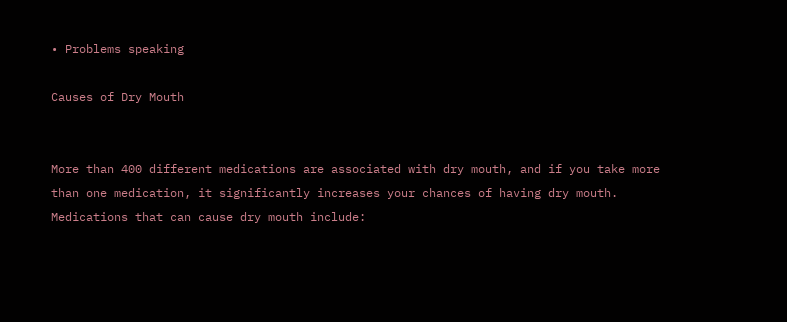• Problems speaking

Causes of Dry Mouth


More than 400 different medications are associated with dry mouth, and if you take more than one medication, it significantly increases your chances of having dry mouth. Medications that can cause dry mouth include: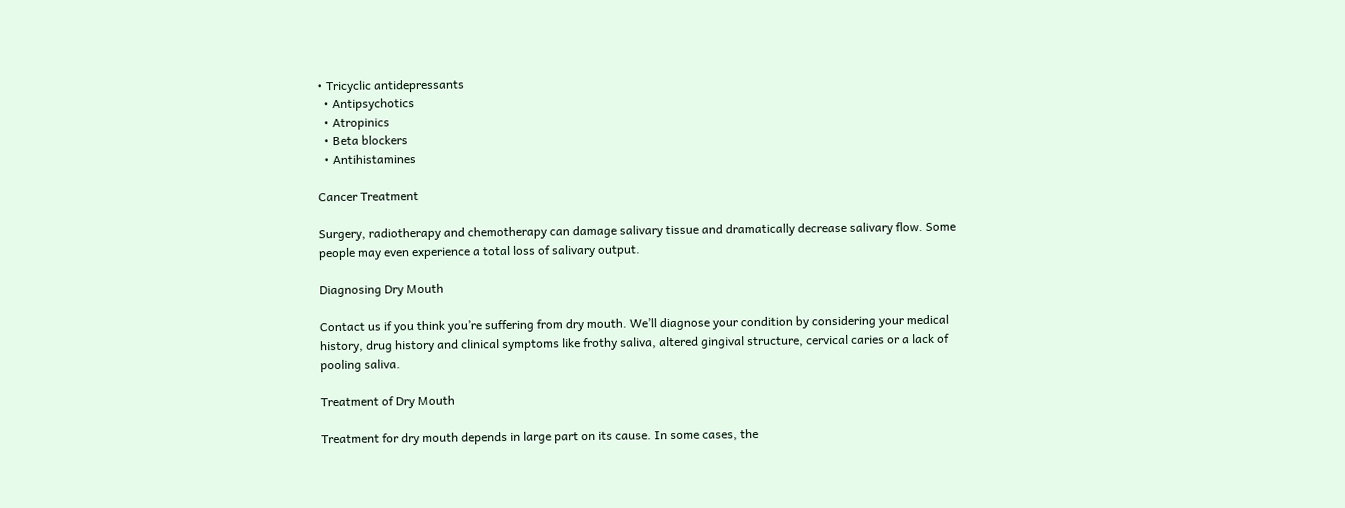• Tricyclic antidepressants
  • Antipsychotics
  • Atropinics
  • Beta blockers
  • Antihistamines

Cancer Treatment

Surgery, radiotherapy and chemotherapy can damage salivary tissue and dramatically decrease salivary flow. Some people may even experience a total loss of salivary output.

Diagnosing Dry Mouth

Contact us if you think you’re suffering from dry mouth. We’ll diagnose your condition by considering your medical history, drug history and clinical symptoms like frothy saliva, altered gingival structure, cervical caries or a lack of pooling saliva.

Treatment of Dry Mouth

Treatment for dry mouth depends in large part on its cause. In some cases, the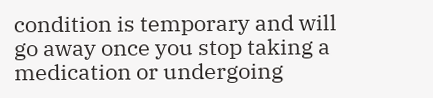condition is temporary and will go away once you stop taking a medication or undergoing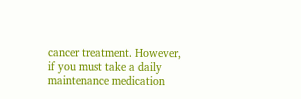cancer treatment. However, if you must take a daily maintenance medication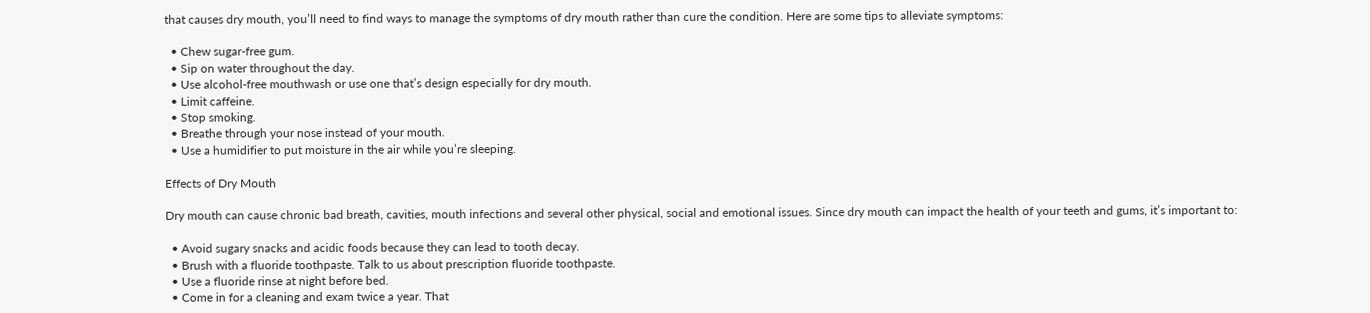that causes dry mouth, you’ll need to find ways to manage the symptoms of dry mouth rather than cure the condition. Here are some tips to alleviate symptoms:

  • Chew sugar-free gum.
  • Sip on water throughout the day.
  • Use alcohol-free mouthwash or use one that’s design especially for dry mouth.
  • Limit caffeine.
  • Stop smoking.
  • Breathe through your nose instead of your mouth.
  • Use a humidifier to put moisture in the air while you’re sleeping.

Effects of Dry Mouth

Dry mouth can cause chronic bad breath, cavities, mouth infections and several other physical, social and emotional issues. Since dry mouth can impact the health of your teeth and gums, it’s important to:

  • Avoid sugary snacks and acidic foods because they can lead to tooth decay.
  • Brush with a fluoride toothpaste. Talk to us about prescription fluoride toothpaste.
  • Use a fluoride rinse at night before bed.
  • Come in for a cleaning and exam twice a year. That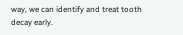way, we can identify and treat tooth decay early.